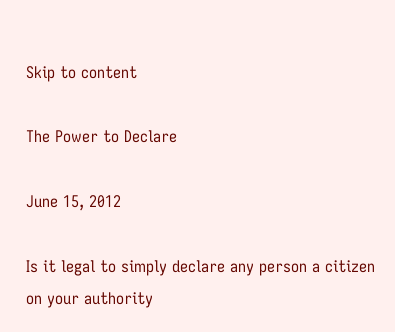Skip to content

The Power to Declare

June 15, 2012

Is it legal to simply declare any person a citizen on your authority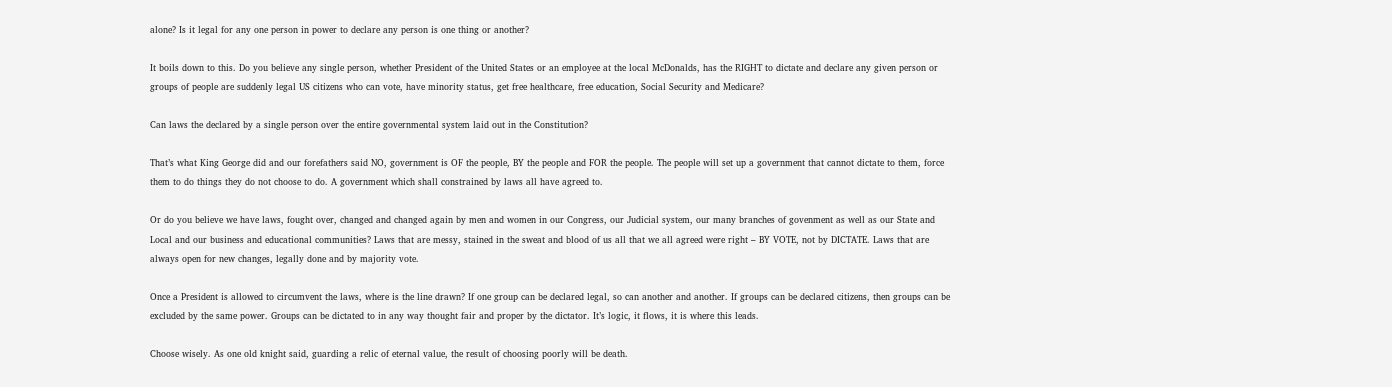alone? Is it legal for any one person in power to declare any person is one thing or another?

It boils down to this. Do you believe any single person, whether President of the United States or an employee at the local McDonalds, has the RIGHT to dictate and declare any given person or groups of people are suddenly legal US citizens who can vote, have minority status, get free healthcare, free education, Social Security and Medicare?

Can laws the declared by a single person over the entire governmental system laid out in the Constitution?

That’s what King George did and our forefathers said NO, government is OF the people, BY the people and FOR the people. The people will set up a government that cannot dictate to them, force them to do things they do not choose to do. A government which shall constrained by laws all have agreed to.

Or do you believe we have laws, fought over, changed and changed again by men and women in our Congress, our Judicial system, our many branches of govenment as well as our State and Local and our business and educational communities? Laws that are messy, stained in the sweat and blood of us all that we all agreed were right – BY VOTE, not by DICTATE. Laws that are always open for new changes, legally done and by majority vote.

Once a President is allowed to circumvent the laws, where is the line drawn? If one group can be declared legal, so can another and another. If groups can be declared citizens, then groups can be excluded by the same power. Groups can be dictated to in any way thought fair and proper by the dictator. It’s logic, it flows, it is where this leads.

Choose wisely. As one old knight said, guarding a relic of eternal value, the result of choosing poorly will be death.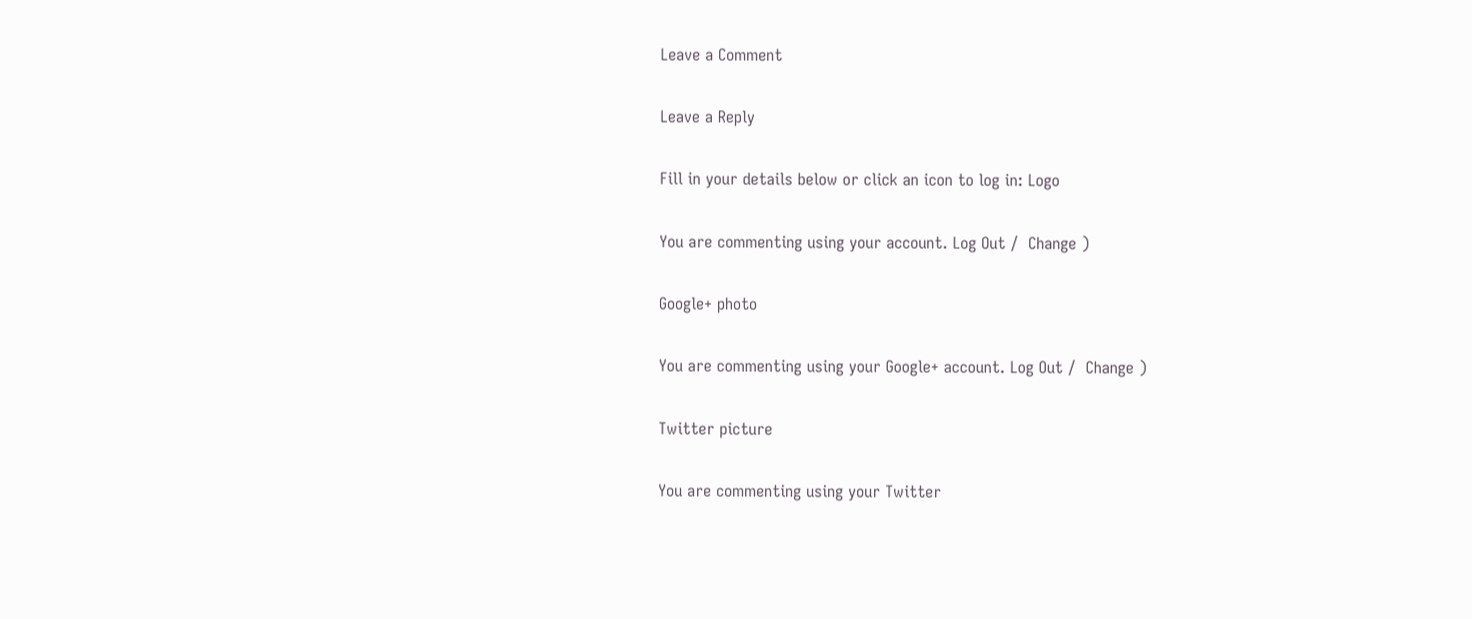Leave a Comment

Leave a Reply

Fill in your details below or click an icon to log in: Logo

You are commenting using your account. Log Out /  Change )

Google+ photo

You are commenting using your Google+ account. Log Out /  Change )

Twitter picture

You are commenting using your Twitter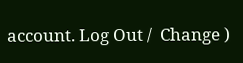account. Log Out /  Change )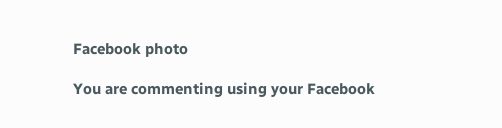Facebook photo

You are commenting using your Facebook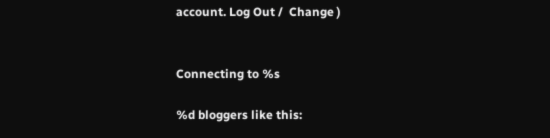account. Log Out /  Change )


Connecting to %s

%d bloggers like this: